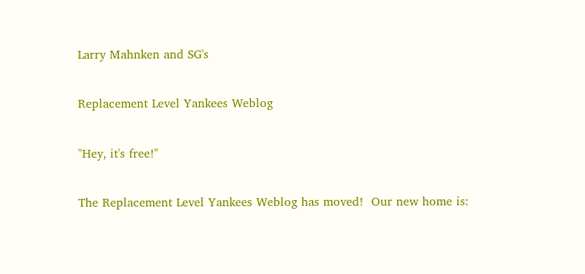Larry Mahnken and SG's

Replacement Level Yankees Weblog

"Hey, it's free!"

The Replacement Level Yankees Weblog has moved!  Our new home is: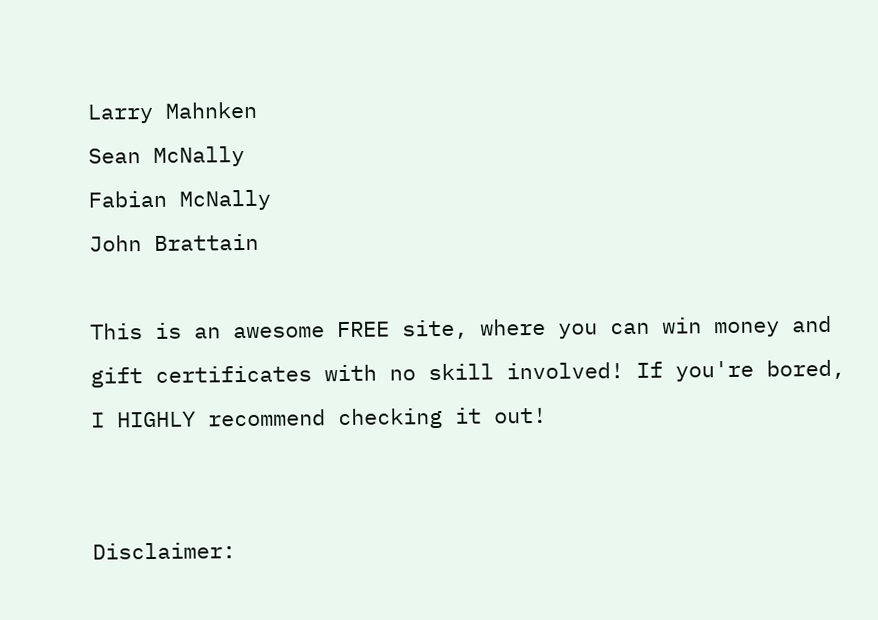Larry Mahnken
Sean McNally
Fabian McNally
John Brattain

This is an awesome FREE site, where you can win money and gift certificates with no skill involved! If you're bored, I HIGHLY recommend checking it out!


Disclaimer: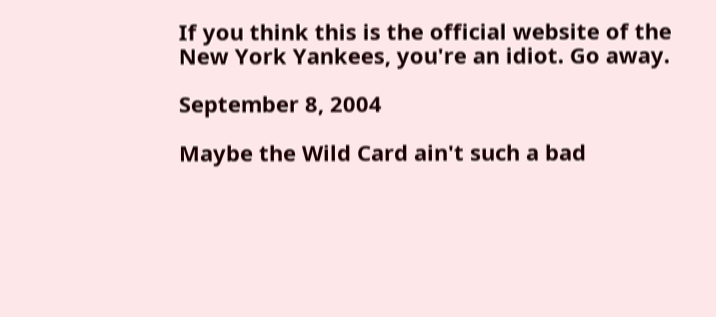If you think this is the official website of the New York Yankees, you're an idiot. Go away.

September 8, 2004

Maybe the Wild Card ain't such a bad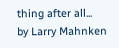thing after all...
by Larry Mahnken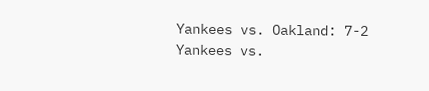Yankees vs. Oakland: 7-2
Yankees vs.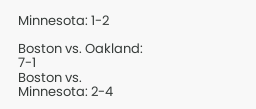Minnesota: 1-2

Boston vs. Oakland: 7-1
Boston vs. Minnesota: 2-4